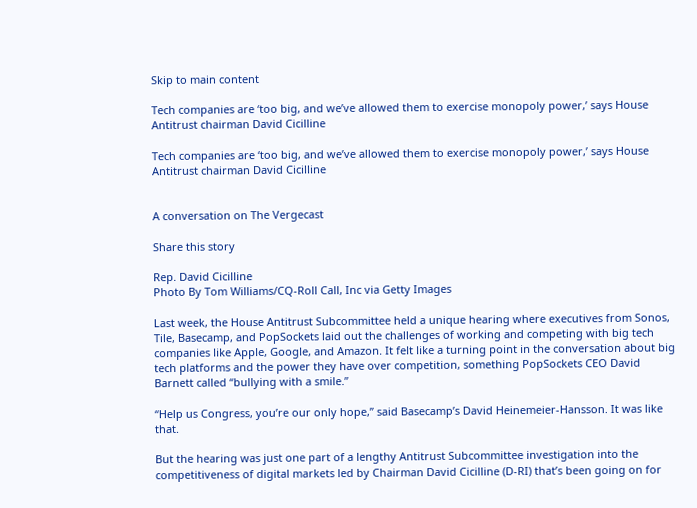Skip to main content

Tech companies are ‘too big, and we’ve allowed them to exercise monopoly power,’ says House Antitrust chairman David Cicilline

Tech companies are ‘too big, and we’ve allowed them to exercise monopoly power,’ says House Antitrust chairman David Cicilline


A conversation on The Vergecast

Share this story

Rep. David Cicilline
Photo By Tom Williams/CQ-Roll Call, Inc via Getty Images

Last week, the House Antitrust Subcommittee held a unique hearing where executives from Sonos, Tile, Basecamp, and PopSockets laid out the challenges of working and competing with big tech companies like Apple, Google, and Amazon. It felt like a turning point in the conversation about big tech platforms and the power they have over competition, something PopSockets CEO David Barnett called “bullying with a smile.”

“Help us Congress, you’re our only hope,” said Basecamp’s David Heinemeier-Hansson. It was like that.

But the hearing was just one part of a lengthy Antitrust Subcommittee investigation into the competitiveness of digital markets led by Chairman David Cicilline (D-RI) that’s been going on for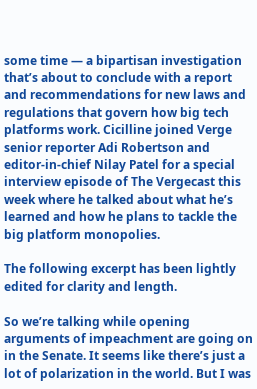some time — a bipartisan investigation that’s about to conclude with a report and recommendations for new laws and regulations that govern how big tech platforms work. Cicilline joined Verge senior reporter Adi Robertson and editor-in-chief Nilay Patel for a special interview episode of The Vergecast this week where he talked about what he’s learned and how he plans to tackle the big platform monopolies.

The following excerpt has been lightly edited for clarity and length.

So we’re talking while opening arguments of impeachment are going on in the Senate. It seems like there’s just a lot of polarization in the world. But I was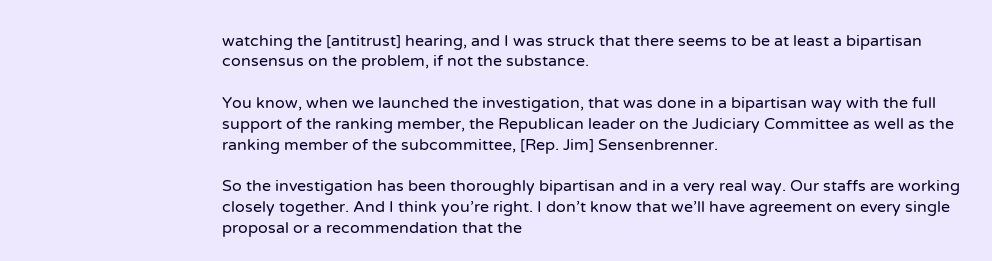watching the [antitrust] hearing, and I was struck that there seems to be at least a bipartisan consensus on the problem, if not the substance.

You know, when we launched the investigation, that was done in a bipartisan way with the full support of the ranking member, the Republican leader on the Judiciary Committee as well as the ranking member of the subcommittee, [Rep. Jim] Sensenbrenner.

So the investigation has been thoroughly bipartisan and in a very real way. Our staffs are working closely together. And I think you’re right. I don’t know that we’ll have agreement on every single proposal or a recommendation that the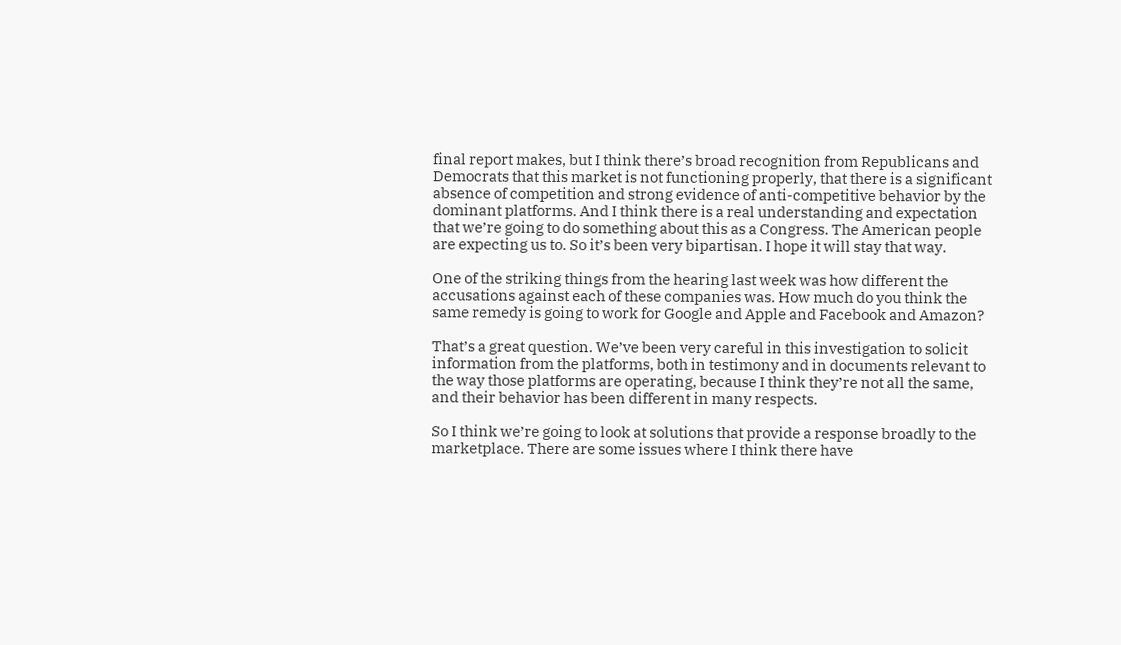final report makes, but I think there’s broad recognition from Republicans and Democrats that this market is not functioning properly, that there is a significant absence of competition and strong evidence of anti-competitive behavior by the dominant platforms. And I think there is a real understanding and expectation that we’re going to do something about this as a Congress. The American people are expecting us to. So it’s been very bipartisan. I hope it will stay that way.

One of the striking things from the hearing last week was how different the accusations against each of these companies was. How much do you think the same remedy is going to work for Google and Apple and Facebook and Amazon?

That’s a great question. We’ve been very careful in this investigation to solicit information from the platforms, both in testimony and in documents relevant to the way those platforms are operating, because I think they’re not all the same, and their behavior has been different in many respects.

So I think we’re going to look at solutions that provide a response broadly to the marketplace. There are some issues where I think there have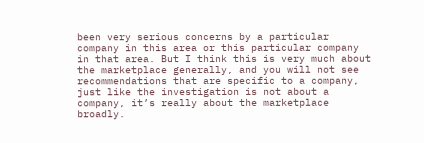been very serious concerns by a particular company in this area or this particular company in that area. But I think this is very much about the marketplace generally, and you will not see recommendations that are specific to a company, just like the investigation is not about a company, it’s really about the marketplace broadly.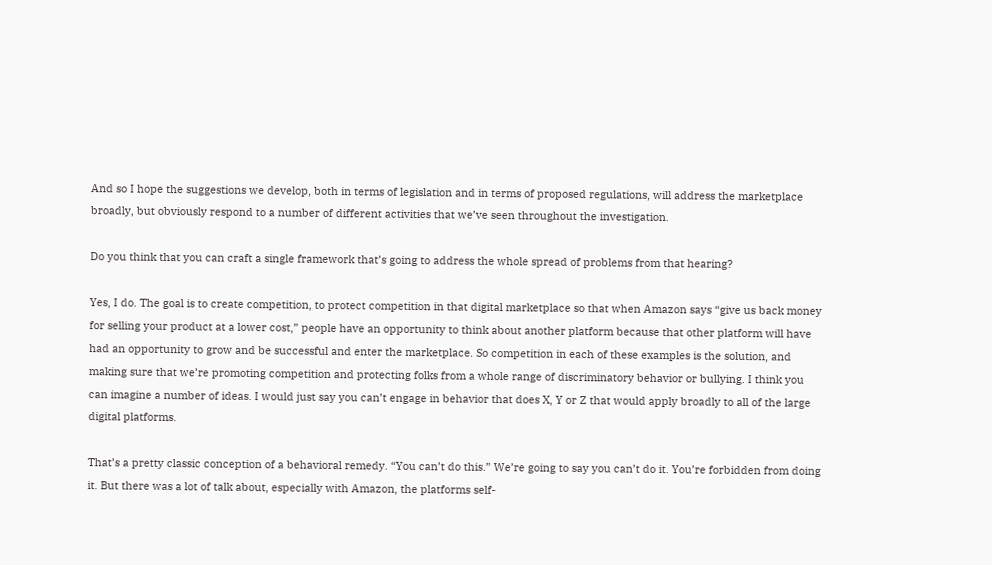And so I hope the suggestions we develop, both in terms of legislation and in terms of proposed regulations, will address the marketplace broadly, but obviously respond to a number of different activities that we’ve seen throughout the investigation.

Do you think that you can craft a single framework that’s going to address the whole spread of problems from that hearing?

Yes, I do. The goal is to create competition, to protect competition in that digital marketplace so that when Amazon says “give us back money for selling your product at a lower cost,” people have an opportunity to think about another platform because that other platform will have had an opportunity to grow and be successful and enter the marketplace. So competition in each of these examples is the solution, and making sure that we’re promoting competition and protecting folks from a whole range of discriminatory behavior or bullying. I think you can imagine a number of ideas. I would just say you can’t engage in behavior that does X, Y or Z that would apply broadly to all of the large digital platforms.

That’s a pretty classic conception of a behavioral remedy. “You can’t do this.” We’re going to say you can’t do it. You’re forbidden from doing it. But there was a lot of talk about, especially with Amazon, the platforms self-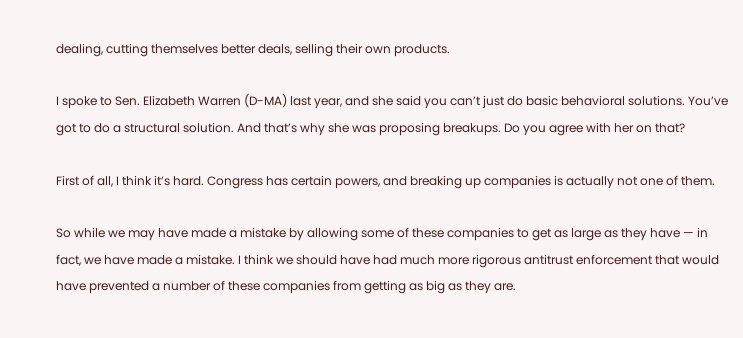dealing, cutting themselves better deals, selling their own products.

I spoke to Sen. Elizabeth Warren (D-MA) last year, and she said you can’t just do basic behavioral solutions. You’ve got to do a structural solution. And that’s why she was proposing breakups. Do you agree with her on that?

First of all, I think it’s hard. Congress has certain powers, and breaking up companies is actually not one of them.

So while we may have made a mistake by allowing some of these companies to get as large as they have — in fact, we have made a mistake. I think we should have had much more rigorous antitrust enforcement that would have prevented a number of these companies from getting as big as they are.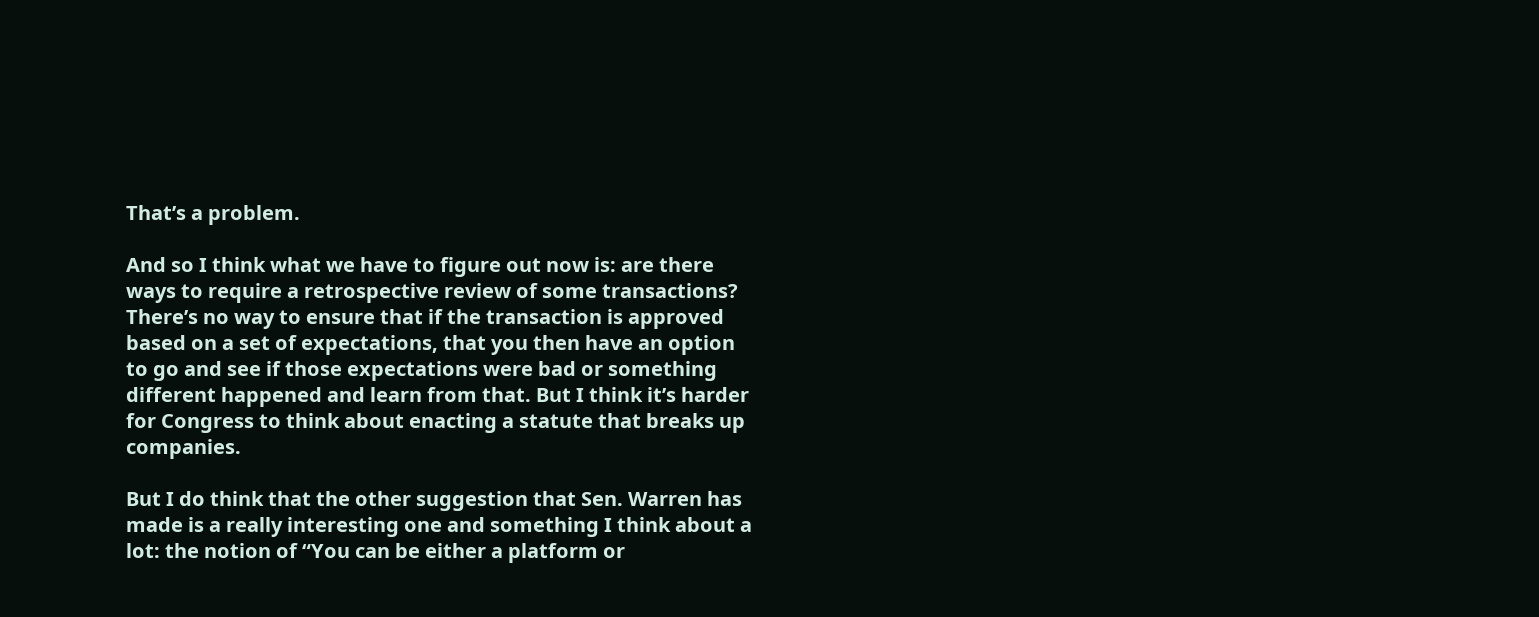That’s a problem.

And so I think what we have to figure out now is: are there ways to require a retrospective review of some transactions? There’s no way to ensure that if the transaction is approved based on a set of expectations, that you then have an option to go and see if those expectations were bad or something different happened and learn from that. But I think it’s harder for Congress to think about enacting a statute that breaks up companies.

But I do think that the other suggestion that Sen. Warren has made is a really interesting one and something I think about a lot: the notion of “You can be either a platform or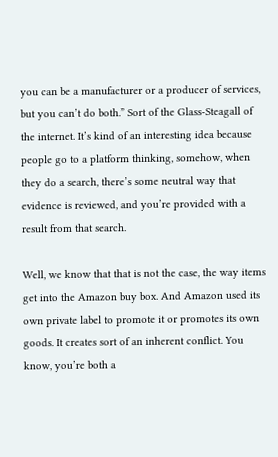you can be a manufacturer or a producer of services, but you can’t do both.” Sort of the Glass-Steagall of the internet. It’s kind of an interesting idea because people go to a platform thinking, somehow, when they do a search, there’s some neutral way that evidence is reviewed, and you’re provided with a result from that search.

Well, we know that that is not the case, the way items get into the Amazon buy box. And Amazon used its own private label to promote it or promotes its own goods. It creates sort of an inherent conflict. You know, you’re both a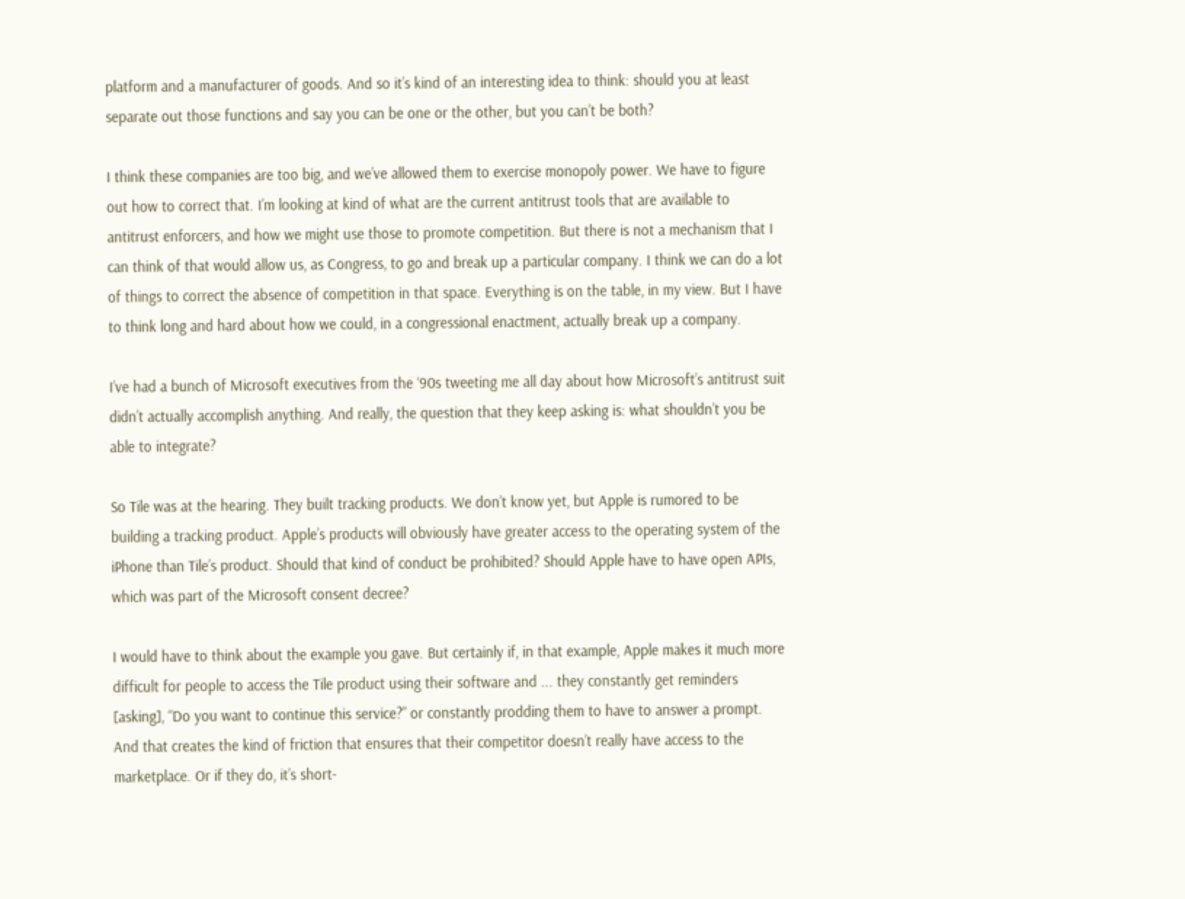platform and a manufacturer of goods. And so it’s kind of an interesting idea to think: should you at least separate out those functions and say you can be one or the other, but you can’t be both?

I think these companies are too big, and we’ve allowed them to exercise monopoly power. We have to figure out how to correct that. I’m looking at kind of what are the current antitrust tools that are available to antitrust enforcers, and how we might use those to promote competition. But there is not a mechanism that I can think of that would allow us, as Congress, to go and break up a particular company. I think we can do a lot of things to correct the absence of competition in that space. Everything is on the table, in my view. But I have to think long and hard about how we could, in a congressional enactment, actually break up a company.

I’ve had a bunch of Microsoft executives from the ‘90s tweeting me all day about how Microsoft’s antitrust suit didn’t actually accomplish anything. And really, the question that they keep asking is: what shouldn’t you be able to integrate?

So Tile was at the hearing. They built tracking products. We don’t know yet, but Apple is rumored to be building a tracking product. Apple’s products will obviously have greater access to the operating system of the iPhone than Tile’s product. Should that kind of conduct be prohibited? Should Apple have to have open APIs, which was part of the Microsoft consent decree?

I would have to think about the example you gave. But certainly if, in that example, Apple makes it much more difficult for people to access the Tile product using their software and ... they constantly get reminders [asking], “Do you want to continue this service?” or constantly prodding them to have to answer a prompt. And that creates the kind of friction that ensures that their competitor doesn’t really have access to the marketplace. Or if they do, it’s short-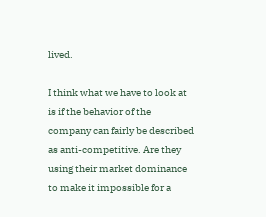lived.

I think what we have to look at is if the behavior of the company can fairly be described as anti-competitive. Are they using their market dominance to make it impossible for a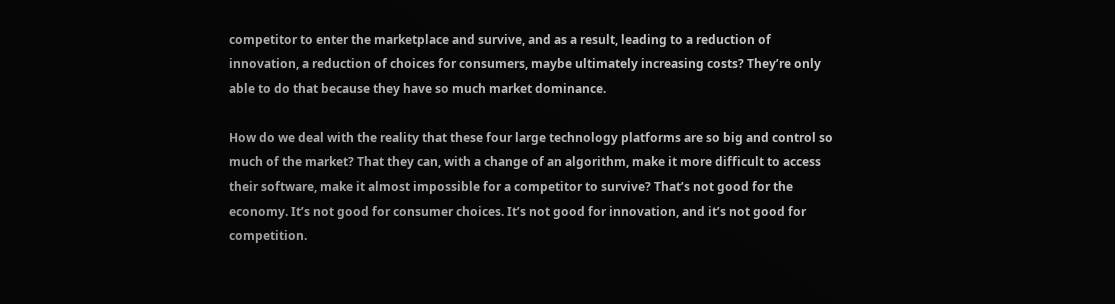competitor to enter the marketplace and survive, and as a result, leading to a reduction of innovation, a reduction of choices for consumers, maybe ultimately increasing costs? They’re only able to do that because they have so much market dominance.

How do we deal with the reality that these four large technology platforms are so big and control so much of the market? That they can, with a change of an algorithm, make it more difficult to access their software, make it almost impossible for a competitor to survive? That’s not good for the economy. It’s not good for consumer choices. It’s not good for innovation, and it’s not good for competition.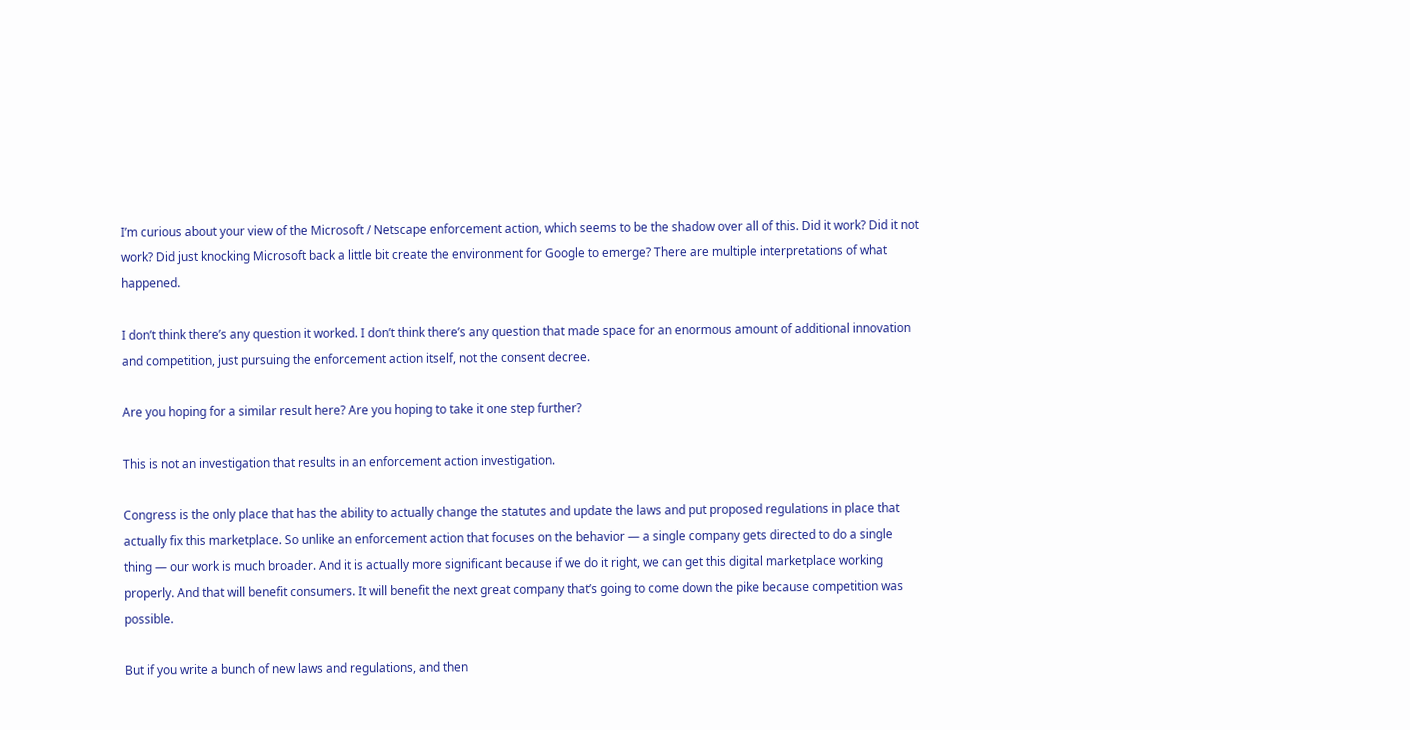I’m curious about your view of the Microsoft / Netscape enforcement action, which seems to be the shadow over all of this. Did it work? Did it not work? Did just knocking Microsoft back a little bit create the environment for Google to emerge? There are multiple interpretations of what happened.

I don’t think there’s any question it worked. I don’t think there’s any question that made space for an enormous amount of additional innovation and competition, just pursuing the enforcement action itself, not the consent decree.

Are you hoping for a similar result here? Are you hoping to take it one step further?

This is not an investigation that results in an enforcement action investigation.

Congress is the only place that has the ability to actually change the statutes and update the laws and put proposed regulations in place that actually fix this marketplace. So unlike an enforcement action that focuses on the behavior — a single company gets directed to do a single thing — our work is much broader. And it is actually more significant because if we do it right, we can get this digital marketplace working properly. And that will benefit consumers. It will benefit the next great company that’s going to come down the pike because competition was possible.

But if you write a bunch of new laws and regulations, and then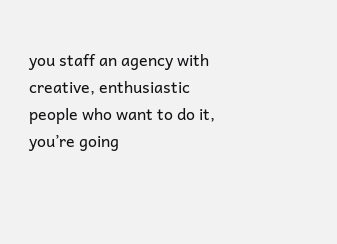you staff an agency with creative, enthusiastic people who want to do it, you’re going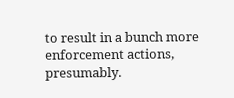to result in a bunch more enforcement actions, presumably.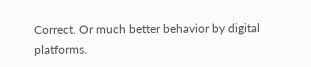Correct. Or much better behavior by digital platforms.